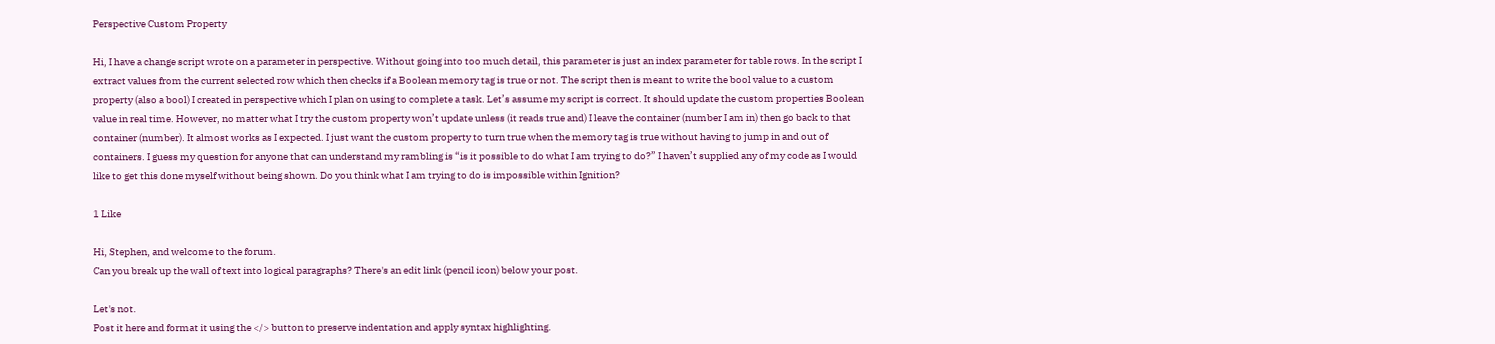Perspective Custom Property

Hi, I have a change script wrote on a parameter in perspective. Without going into too much detail, this parameter is just an index parameter for table rows. In the script I extract values from the current selected row which then checks if a Boolean memory tag is true or not. The script then is meant to write the bool value to a custom property (also a bool) I created in perspective which I plan on using to complete a task. Let’s assume my script is correct. It should update the custom properties Boolean value in real time. However, no matter what I try the custom property won’t update unless (it reads true and) I leave the container (number I am in) then go back to that container (number). It almost works as I expected. I just want the custom property to turn true when the memory tag is true without having to jump in and out of containers. I guess my question for anyone that can understand my rambling is “is it possible to do what I am trying to do?” I haven’t supplied any of my code as I would like to get this done myself without being shown. Do you think what I am trying to do is impossible within Ignition?

1 Like

Hi, Stephen, and welcome to the forum.
Can you break up the wall of text into logical paragraphs? There's an edit link (pencil icon) below your post.

Let's not.
Post it here and format it using the </> button to preserve indentation and apply syntax highlighting.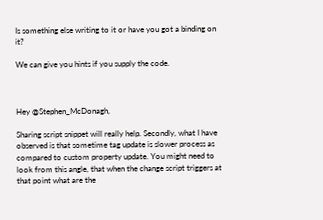Is something else writing to it or have you got a binding on it?

We can give you hints if you supply the code.



Hey @Stephen_McDonagh,

Sharing script snippet will really help. Secondly, what I have observed is that sometime tag update is slower process as compared to custom property update. You might need to look from this angle, that when the change script triggers at that point what are the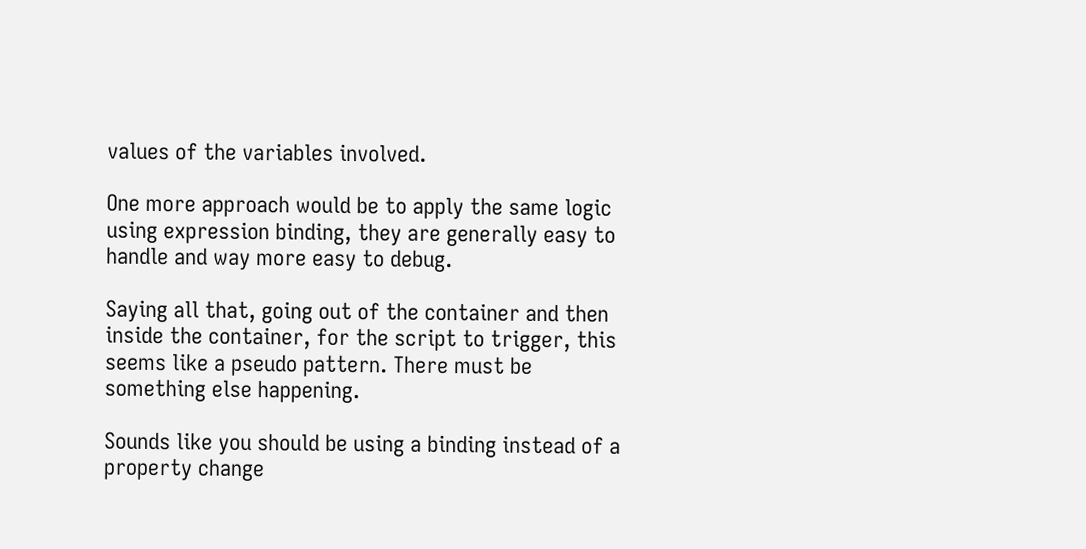values of the variables involved.

One more approach would be to apply the same logic using expression binding, they are generally easy to handle and way more easy to debug.

Saying all that, going out of the container and then inside the container, for the script to trigger, this seems like a pseudo pattern. There must be something else happening.

Sounds like you should be using a binding instead of a property change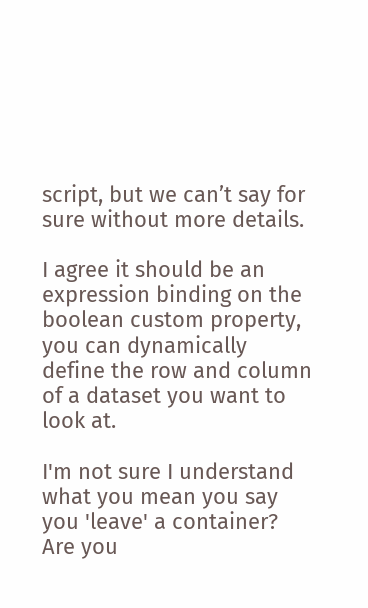script, but we can’t say for sure without more details.

I agree it should be an expression binding on the boolean custom property, you can dynamically define the row and column of a dataset you want to look at.

I'm not sure I understand what you mean you say you 'leave' a container? Are you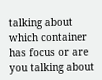talking about which container has focus or are you talking about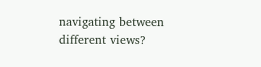navigating between different views?